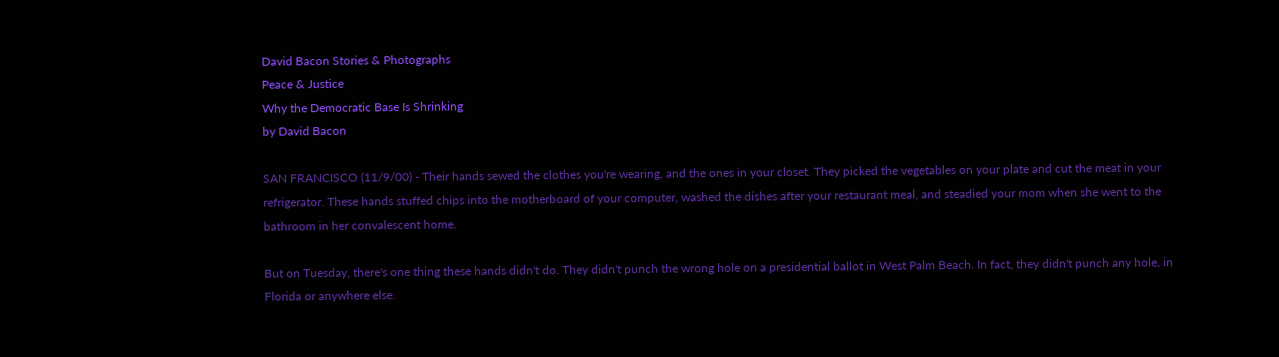David Bacon Stories & Photographs
Peace & Justice
Why the Democratic Base Is Shrinking
by David Bacon

SAN FRANCISCO (11/9/00) - Their hands sewed the clothes you're wearing, and the ones in your closet. They picked the vegetables on your plate and cut the meat in your refrigerator. These hands stuffed chips into the motherboard of your computer, washed the dishes after your restaurant meal, and steadied your mom when she went to the bathroom in her convalescent home.

But on Tuesday, there's one thing these hands didn't do. They didn't punch the wrong hole on a presidential ballot in West Palm Beach. In fact, they didn't punch any hole, in Florida or anywhere else.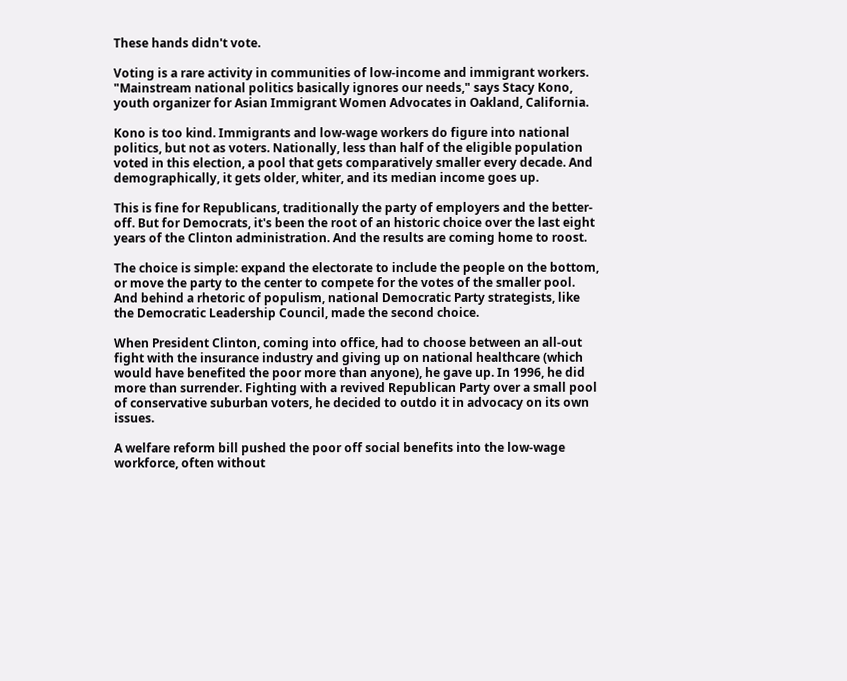These hands didn't vote.

Voting is a rare activity in communities of low-income and immigrant workers. "Mainstream national politics basically ignores our needs," says Stacy Kono, youth organizer for Asian Immigrant Women Advocates in Oakland, California.

Kono is too kind. Immigrants and low-wage workers do figure into national politics, but not as voters. Nationally, less than half of the eligible population voted in this election, a pool that gets comparatively smaller every decade. And demographically, it gets older, whiter, and its median income goes up.

This is fine for Republicans, traditionally the party of employers and the better-off. But for Democrats, it's been the root of an historic choice over the last eight years of the Clinton administration. And the results are coming home to roost.

The choice is simple: expand the electorate to include the people on the bottom, or move the party to the center to compete for the votes of the smaller pool. And behind a rhetoric of populism, national Democratic Party strategists, like the Democratic Leadership Council, made the second choice.

When President Clinton, coming into office, had to choose between an all-out fight with the insurance industry and giving up on national healthcare (which would have benefited the poor more than anyone), he gave up. In 1996, he did more than surrender. Fighting with a revived Republican Party over a small pool of conservative suburban voters, he decided to outdo it in advocacy on its own issues.

A welfare reform bill pushed the poor off social benefits into the low-wage workforce, often without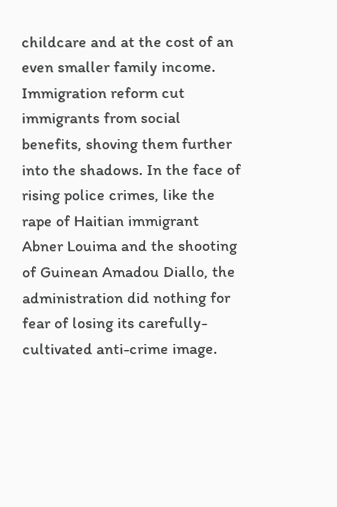childcare and at the cost of an even smaller family income. Immigration reform cut immigrants from social benefits, shoving them further into the shadows. In the face of rising police crimes, like the rape of Haitian immigrant Abner Louima and the shooting of Guinean Amadou Diallo, the administration did nothing for fear of losing its carefully-cultivated anti-crime image.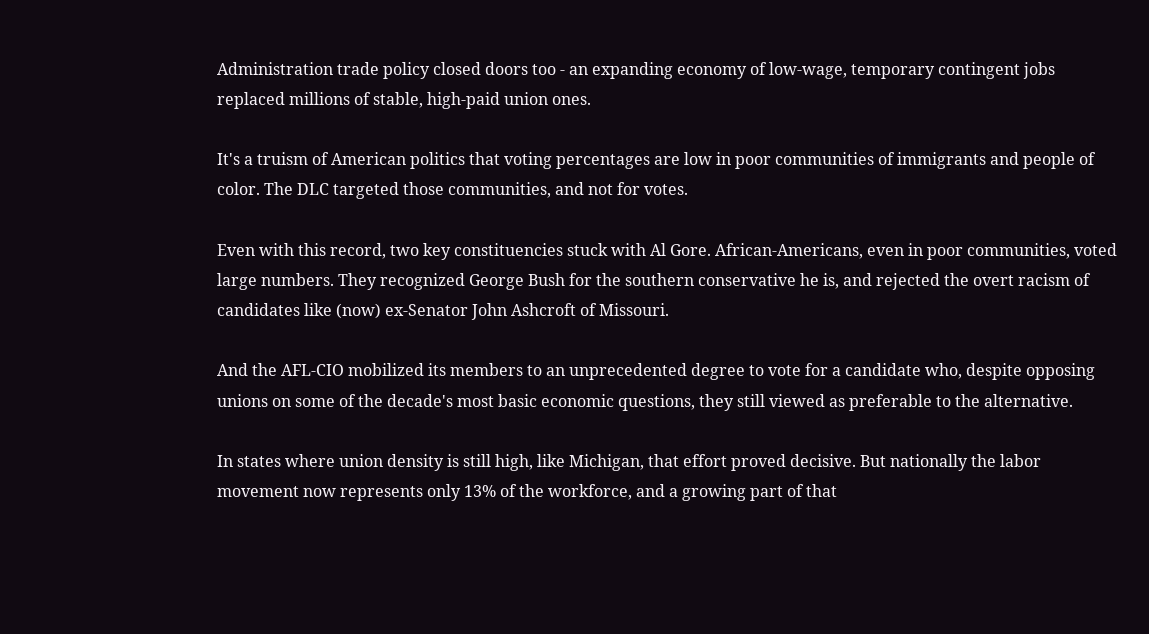Administration trade policy closed doors too - an expanding economy of low-wage, temporary contingent jobs replaced millions of stable, high-paid union ones.

It's a truism of American politics that voting percentages are low in poor communities of immigrants and people of color. The DLC targeted those communities, and not for votes.

Even with this record, two key constituencies stuck with Al Gore. African-Americans, even in poor communities, voted large numbers. They recognized George Bush for the southern conservative he is, and rejected the overt racism of candidates like (now) ex-Senator John Ashcroft of Missouri.

And the AFL-CIO mobilized its members to an unprecedented degree to vote for a candidate who, despite opposing unions on some of the decade's most basic economic questions, they still viewed as preferable to the alternative.

In states where union density is still high, like Michigan, that effort proved decisive. But nationally the labor movement now represents only 13% of the workforce, and a growing part of that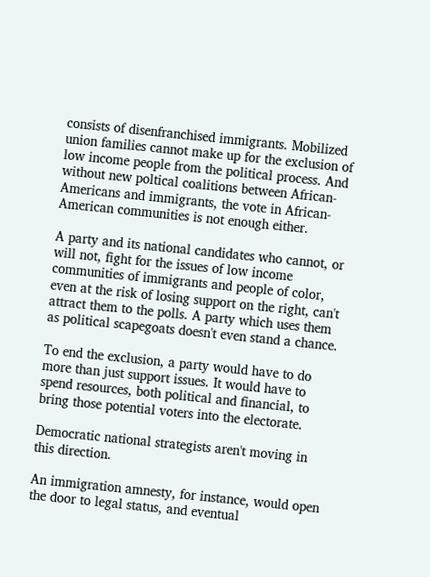consists of disenfranchised immigrants. Mobilized union families cannot make up for the exclusion of low income people from the political process. And without new poltical coalitions between African-Americans and immigrants, the vote in African-American communities is not enough either.

A party and its national candidates who cannot, or will not, fight for the issues of low income communities of immigrants and people of color, even at the risk of losing support on the right, can't attract them to the polls. A party which uses them as political scapegoats doesn't even stand a chance.

To end the exclusion, a party would have to do more than just support issues. It would have to spend resources, both political and financial, to bring those potential voters into the electorate.

Democratic national strategists aren't moving in this direction.

An immigration amnesty, for instance, would open the door to legal status, and eventual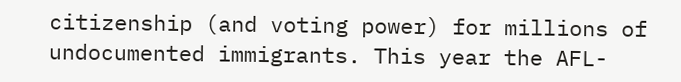citizenship (and voting power) for millions of undocumented immigrants. This year the AFL-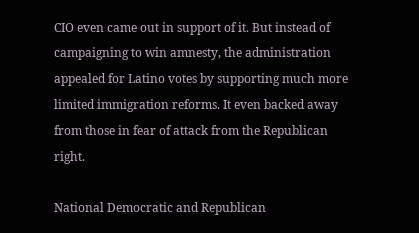CIO even came out in support of it. But instead of campaigning to win amnesty, the administration appealed for Latino votes by supporting much more limited immigration reforms. It even backed away from those in fear of attack from the Republican right.

National Democratic and Republican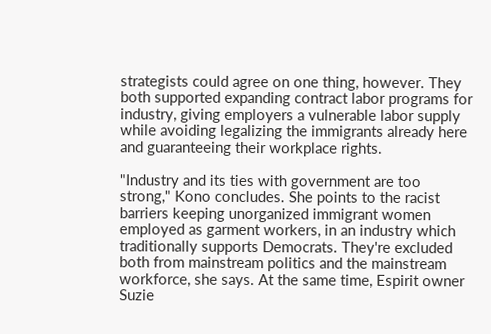strategists could agree on one thing, however. They both supported expanding contract labor programs for industry, giving employers a vulnerable labor supply while avoiding legalizing the immigrants already here and guaranteeing their workplace rights.

"Industry and its ties with government are too strong," Kono concludes. She points to the racist barriers keeping unorganized immigrant women employed as garment workers, in an industry which traditionally supports Democrats. They're excluded both from mainstream politics and the mainstream workforce, she says. At the same time, Espirit owner Suzie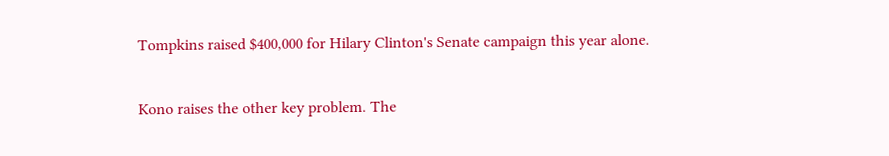Tompkins raised $400,000 for Hilary Clinton's Senate campaign this year alone.

Kono raises the other key problem. The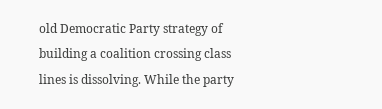old Democratic Party strategy of building a coalition crossing class lines is dissolving. While the party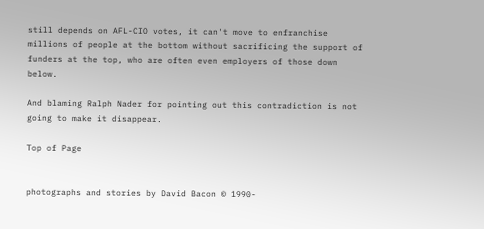still depends on AFL-CIO votes, it can't move to enfranchise millions of people at the bottom without sacrificing the support of funders at the top, who are often even employers of those down below.

And blaming Ralph Nader for pointing out this contradiction is not going to make it disappear.

Top of Page


photographs and stories by David Bacon © 1990-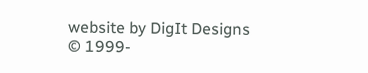website by DigIt Designs © 1999-